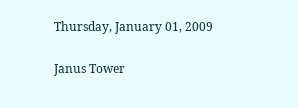Thursday, January 01, 2009

Janus Tower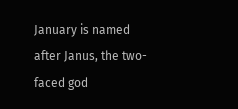January is named after Janus, the two-faced god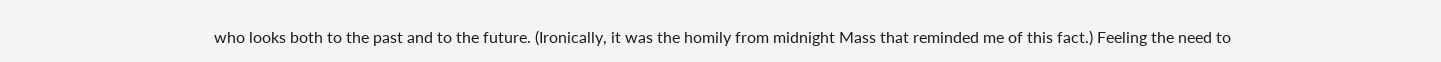who looks both to the past and to the future. (Ironically, it was the homily from midnight Mass that reminded me of this fact.) Feeling the need to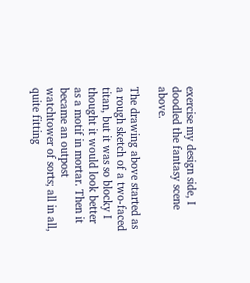exercise my design side, I doodled the fantasy scene above.

The drawing above started as a rough sketch of a two-faced titan, but it was so blocky I thought it would look better as a motif in mortar. Then it became an outpost watchtower of sorts; all in all, quite fitting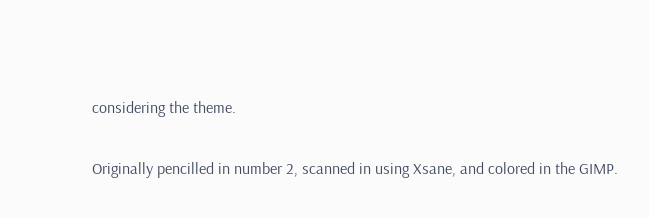considering the theme.

Originally pencilled in number 2, scanned in using Xsane, and colored in the GIMP.